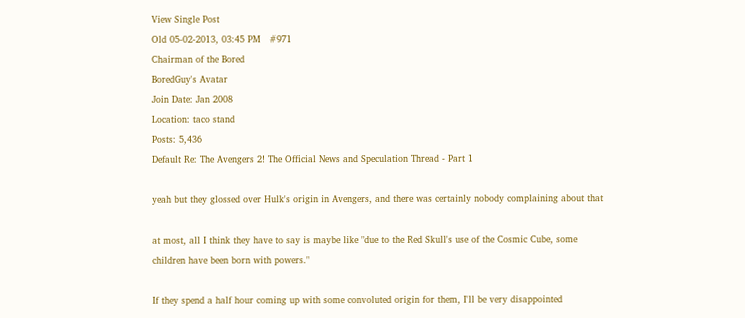View Single Post
Old 05-02-2013, 03:45 PM   #971
Chairman of the Bored
BoredGuy's Avatar
Join Date: Jan 2008
Location: taco stand
Posts: 5,436
Default Re: The Avengers 2! The Official News and Speculation Thread - Part 1

yeah but they glossed over Hulk's origin in Avengers, and there was certainly nobody complaining about that

at most, all I think they have to say is maybe like "due to the Red Skull's use of the Cosmic Cube, some children have been born with powers."

If they spend a half hour coming up with some convoluted origin for them, I'll be very disappointed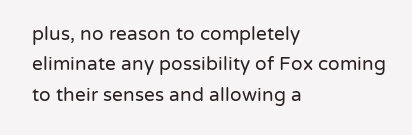plus, no reason to completely eliminate any possibility of Fox coming to their senses and allowing a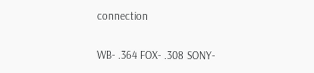connection

WB- .364 FOX- .308 SONY-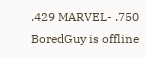.429 MARVEL- .750
BoredGuy is offline